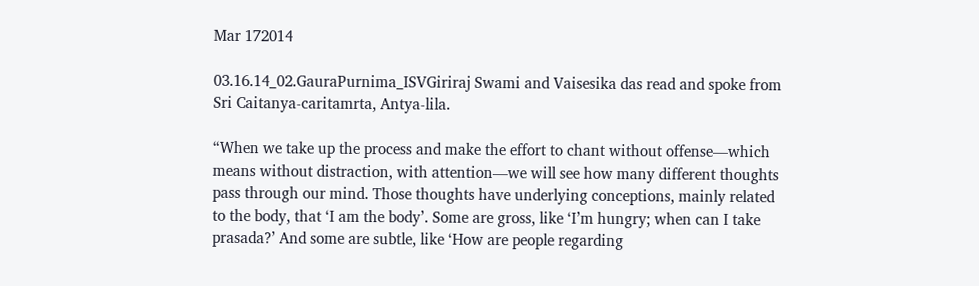Mar 172014

03.16.14_02.GauraPurnima_ISVGiriraj Swami and Vaisesika das read and spoke from Sri Caitanya-caritamrta, Antya-lila.

“When we take up the process and make the effort to chant without offense—which means without distraction, with attention—we will see how many different thoughts pass through our mind. Those thoughts have underlying conceptions, mainly related to the body, that ‘I am the body’. Some are gross, like ‘I’m hungry; when can I take prasada?’ And some are subtle, like ‘How are people regarding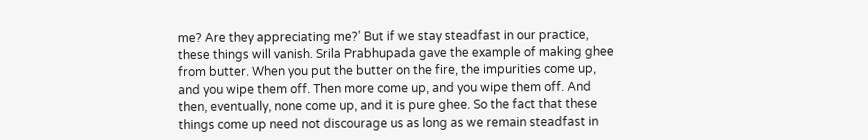me? Are they appreciating me?’ But if we stay steadfast in our practice, these things will vanish. Srila Prabhupada gave the example of making ghee from butter. When you put the butter on the fire, the impurities come up, and you wipe them off. Then more come up, and you wipe them off. And then, eventually, none come up, and it is pure ghee. So the fact that these things come up need not discourage us as long as we remain steadfast in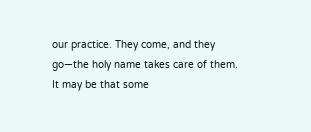our practice. They come, and they go—the holy name takes care of them. It may be that some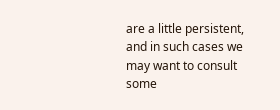are a little persistent, and in such cases we may want to consult some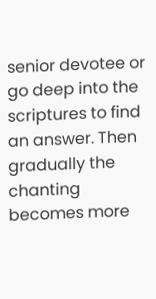senior devotee or go deep into the scriptures to find an answer. Then gradually the chanting becomes more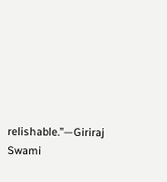relishable.”—Giriraj Swami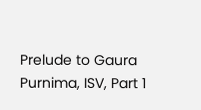Prelude to Gaura Purnima, ISV, Part 1